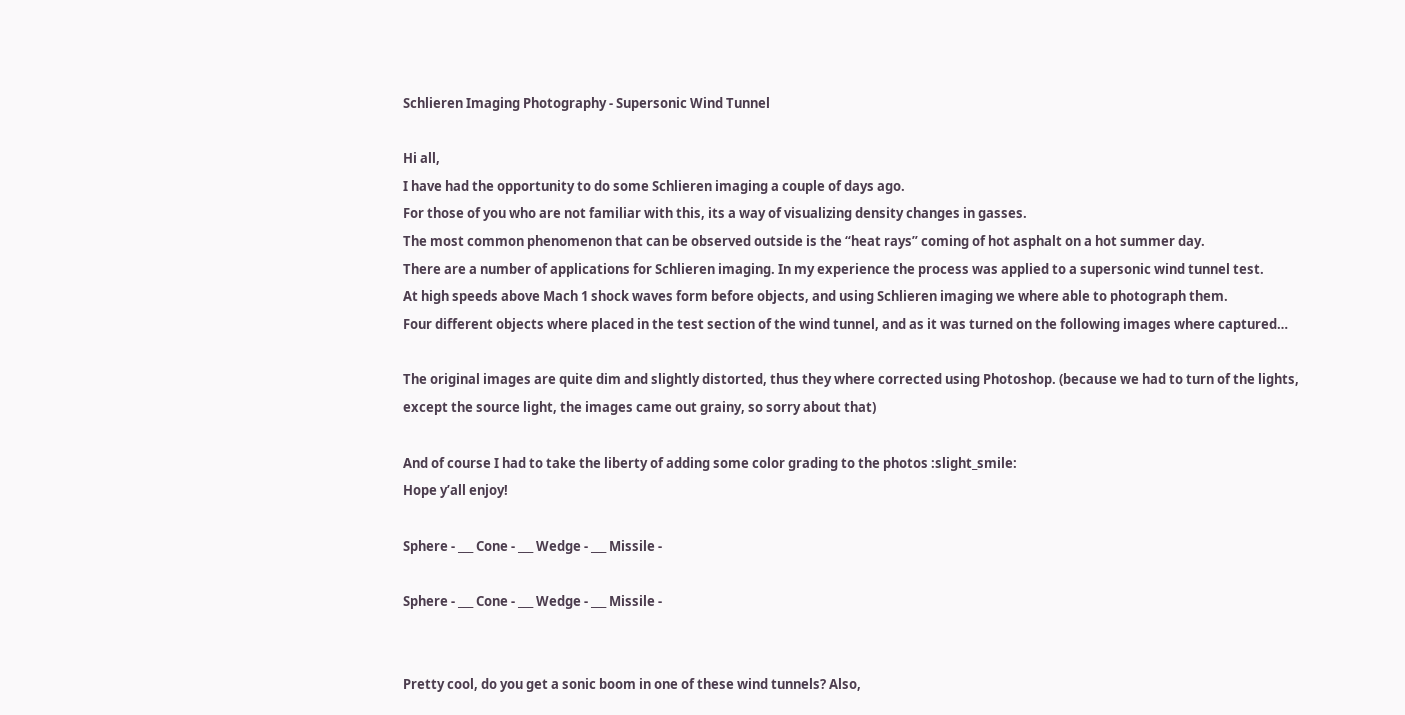Schlieren Imaging Photography - Supersonic Wind Tunnel

Hi all,
I have had the opportunity to do some Schlieren imaging a couple of days ago.
For those of you who are not familiar with this, its a way of visualizing density changes in gasses.
The most common phenomenon that can be observed outside is the “heat rays” coming of hot asphalt on a hot summer day.
There are a number of applications for Schlieren imaging. In my experience the process was applied to a supersonic wind tunnel test.
At high speeds above Mach 1 shock waves form before objects, and using Schlieren imaging we where able to photograph them.
Four different objects where placed in the test section of the wind tunnel, and as it was turned on the following images where captured…

The original images are quite dim and slightly distorted, thus they where corrected using Photoshop. (because we had to turn of the lights, except the source light, the images came out grainy, so sorry about that)

And of course I had to take the liberty of adding some color grading to the photos :slight_smile:
Hope y’all enjoy!

Sphere - ___ Cone - ___ Wedge - ___ Missile -

Sphere - ___ Cone - ___ Wedge - ___ Missile -


Pretty cool, do you get a sonic boom in one of these wind tunnels? Also,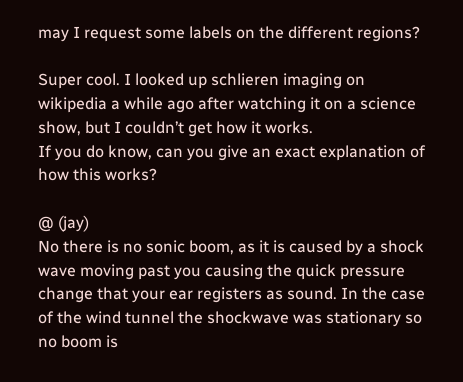may I request some labels on the different regions?

Super cool. I looked up schlieren imaging on wikipedia a while ago after watching it on a science show, but I couldn’t get how it works.
If you do know, can you give an exact explanation of how this works?

@ (jay)
No there is no sonic boom, as it is caused by a shock wave moving past you causing the quick pressure change that your ear registers as sound. In the case of the wind tunnel the shockwave was stationary so no boom is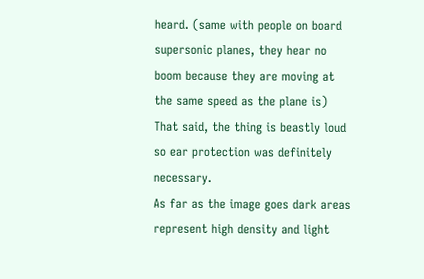heard. (same with people on board supersonic planes, they hear no boom because they are moving at the same speed as the plane is)
That said, the thing is beastly loud so ear protection was definitely necessary.
As far as the image goes dark areas represent high density and light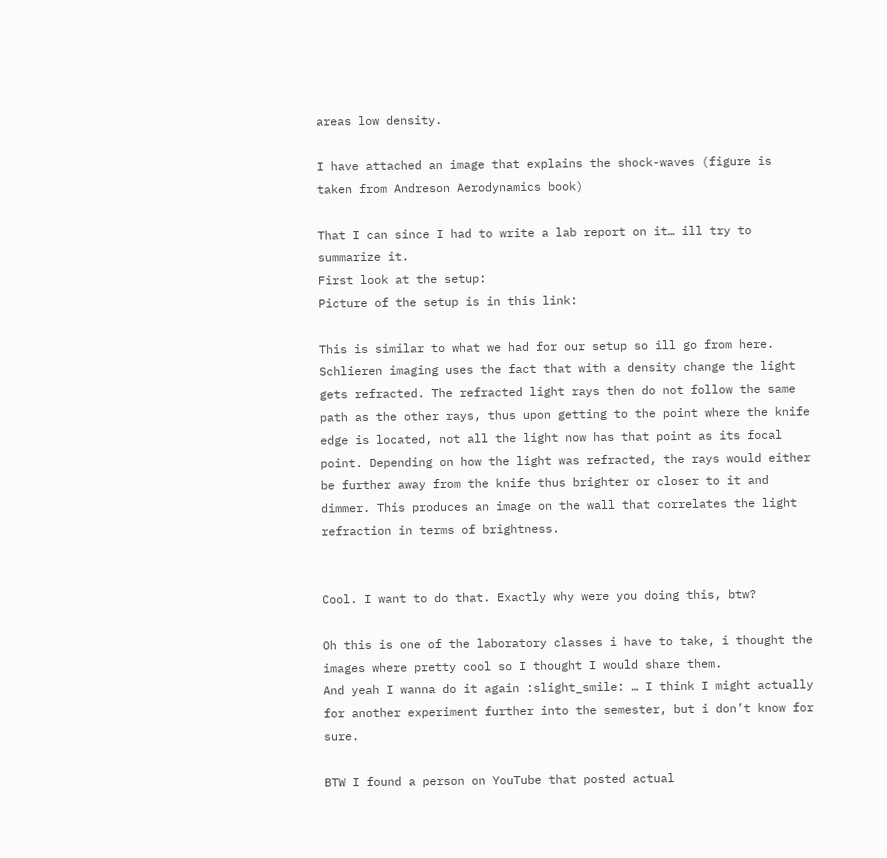areas low density.

I have attached an image that explains the shock-waves (figure is taken from Andreson Aerodynamics book)

That I can since I had to write a lab report on it… ill try to summarize it.
First look at the setup:
Picture of the setup is in this link:

This is similar to what we had for our setup so ill go from here.
Schlieren imaging uses the fact that with a density change the light gets refracted. The refracted light rays then do not follow the same path as the other rays, thus upon getting to the point where the knife edge is located, not all the light now has that point as its focal point. Depending on how the light was refracted, the rays would either be further away from the knife thus brighter or closer to it and dimmer. This produces an image on the wall that correlates the light refraction in terms of brightness.


Cool. I want to do that. Exactly why were you doing this, btw?

Oh this is one of the laboratory classes i have to take, i thought the images where pretty cool so I thought I would share them.
And yeah I wanna do it again :slight_smile: … I think I might actually for another experiment further into the semester, but i don’t know for sure.

BTW I found a person on YouTube that posted actual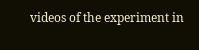videos of the experiment in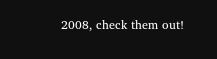2008, check them out!